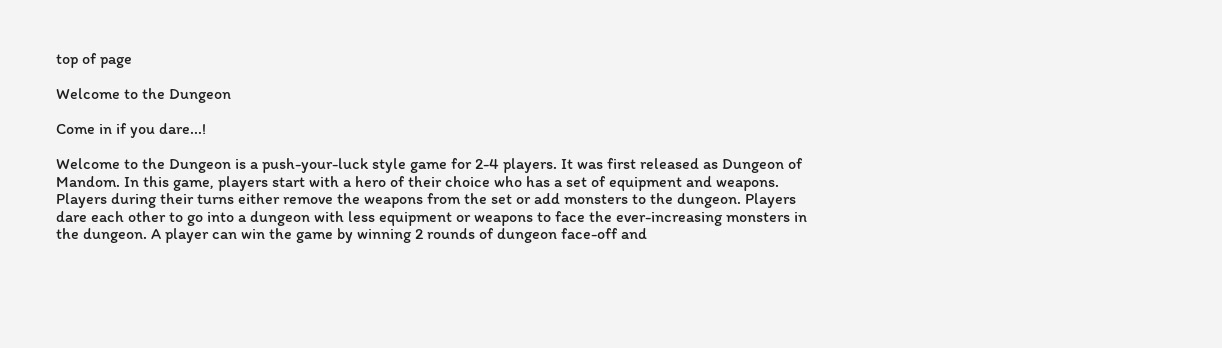top of page

Welcome to the Dungeon

Come in if you dare...!

Welcome to the Dungeon is a push-your-luck style game for 2-4 players. It was first released as Dungeon of Mandom. In this game, players start with a hero of their choice who has a set of equipment and weapons. Players during their turns either remove the weapons from the set or add monsters to the dungeon. Players dare each other to go into a dungeon with less equipment or weapons to face the ever-increasing monsters in the dungeon. A player can win the game by winning 2 rounds of dungeon face-off and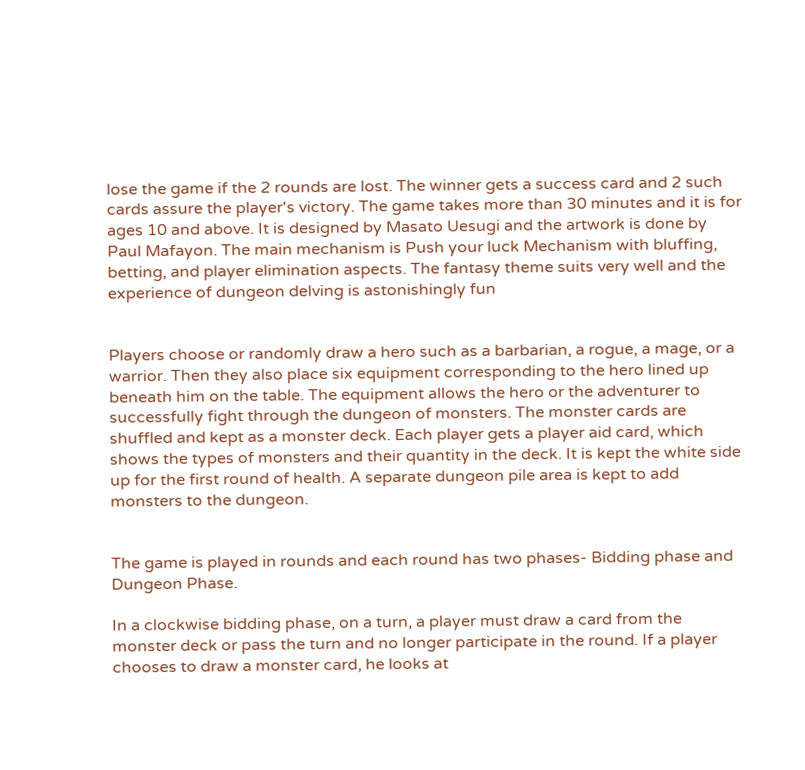lose the game if the 2 rounds are lost. The winner gets a success card and 2 such cards assure the player's victory. The game takes more than 30 minutes and it is for ages 10 and above. It is designed by Masato Uesugi and the artwork is done by Paul Mafayon. The main mechanism is Push your luck Mechanism with bluffing, betting, and player elimination aspects. The fantasy theme suits very well and the experience of dungeon delving is astonishingly fun


Players choose or randomly draw a hero such as a barbarian, a rogue, a mage, or a warrior. Then they also place six equipment corresponding to the hero lined up beneath him on the table. The equipment allows the hero or the adventurer to successfully fight through the dungeon of monsters. The monster cards are shuffled and kept as a monster deck. Each player gets a player aid card, which shows the types of monsters and their quantity in the deck. It is kept the white side up for the first round of health. A separate dungeon pile area is kept to add monsters to the dungeon.


The game is played in rounds and each round has two phases- Bidding phase and Dungeon Phase.

In a clockwise bidding phase, on a turn, a player must draw a card from the monster deck or pass the turn and no longer participate in the round. If a player chooses to draw a monster card, he looks at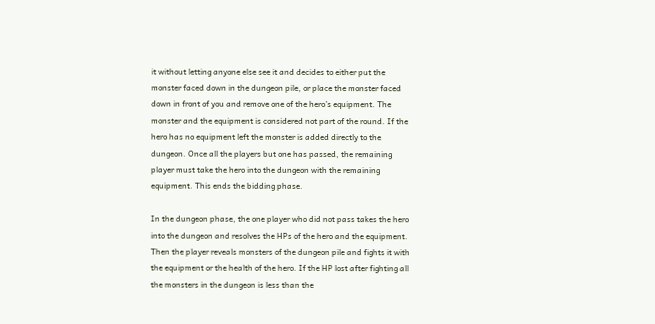it without letting anyone else see it and decides to either put the monster faced down in the dungeon pile, or place the monster faced down in front of you and remove one of the hero’s equipment. The monster and the equipment is considered not part of the round. If the hero has no equipment left the monster is added directly to the dungeon. Once all the players but one has passed, the remaining player must take the hero into the dungeon with the remaining equipment. This ends the bidding phase.

In the dungeon phase, the one player who did not pass takes the hero into the dungeon and resolves the HPs of the hero and the equipment. Then the player reveals monsters of the dungeon pile and fights it with the equipment or the health of the hero. If the HP lost after fighting all the monsters in the dungeon is less than the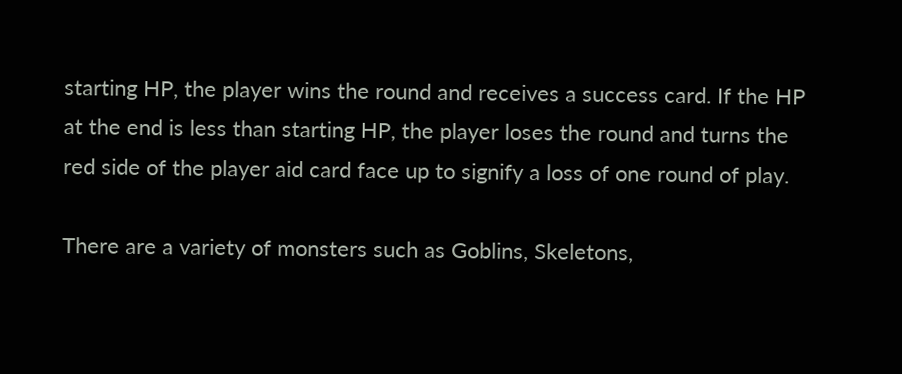starting HP, the player wins the round and receives a success card. If the HP at the end is less than starting HP, the player loses the round and turns the red side of the player aid card face up to signify a loss of one round of play.

There are a variety of monsters such as Goblins, Skeletons,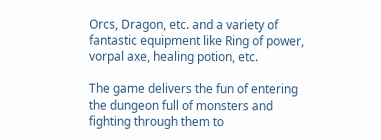Orcs, Dragon, etc. and a variety of fantastic equipment like Ring of power, vorpal axe, healing potion, etc.

The game delivers the fun of entering the dungeon full of monsters and fighting through them to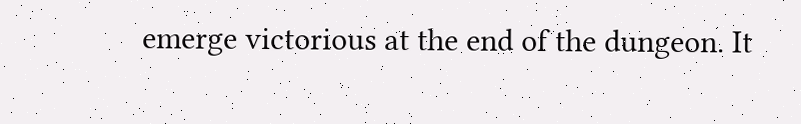emerge victorious at the end of the dungeon. It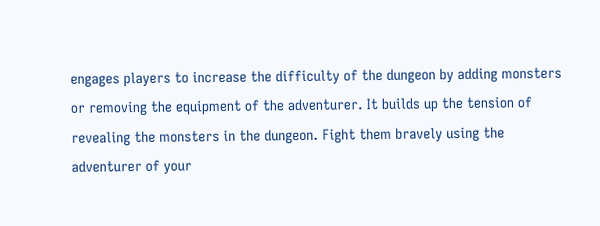engages players to increase the difficulty of the dungeon by adding monsters or removing the equipment of the adventurer. It builds up the tension of revealing the monsters in the dungeon. Fight them bravely using the adventurer of your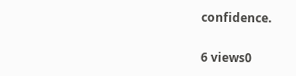confidence.

6 views0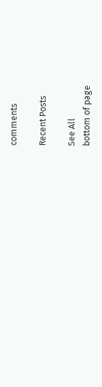comments

Recent Posts

See All
bottom of page